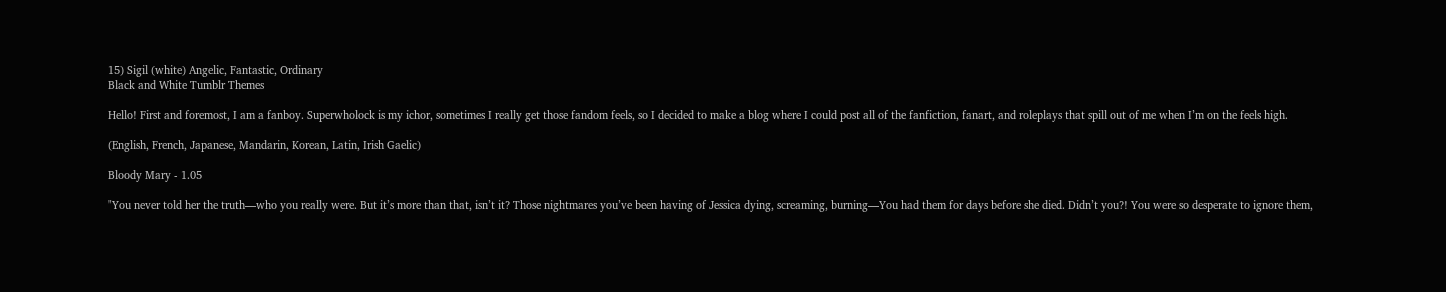15) Sigil (white) Angelic, Fantastic, Ordinary
Black and White Tumblr Themes

Hello! First and foremost, I am a fanboy. Superwholock is my ichor, sometimes I really get those fandom feels, so I decided to make a blog where I could post all of the fanfiction, fanart, and roleplays that spill out of me when I’m on the feels high.

(English, French, Japanese, Mandarin, Korean, Latin, Irish Gaelic)

Bloody Mary - 1.05

"You never told her the truth—who you really were. But it’s more than that, isn’t it? Those nightmares you’ve been having of Jessica dying, screaming, burning—You had them for days before she died. Didn’t you?! You were so desperate to ignore them,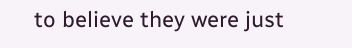to believe they were just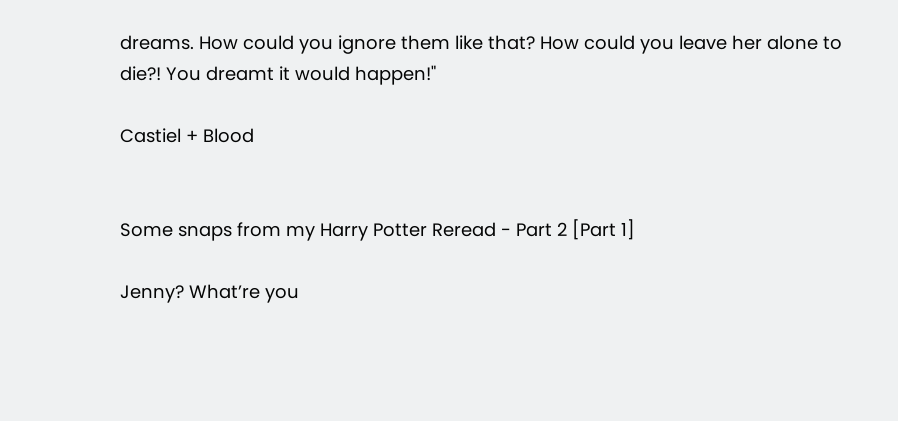dreams. How could you ignore them like that? How could you leave her alone to die?! You dreamt it would happen!"

Castiel + Blood


Some snaps from my Harry Potter Reread - Part 2 [Part 1]

Jenny? What’re you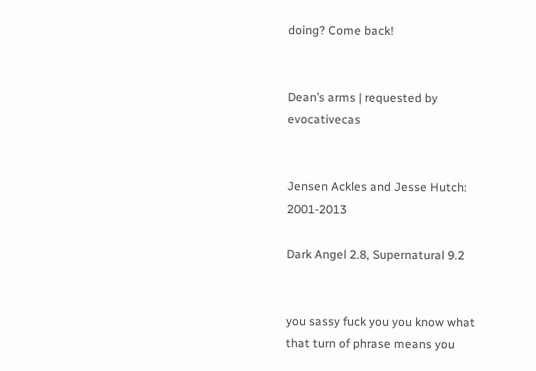doing? Come back!


Dean’s arms | requested by evocativecas


Jensen Ackles and Jesse Hutch: 2001-2013

Dark Angel 2.8, Supernatural 9.2


you sassy fuck you you know what that turn of phrase means you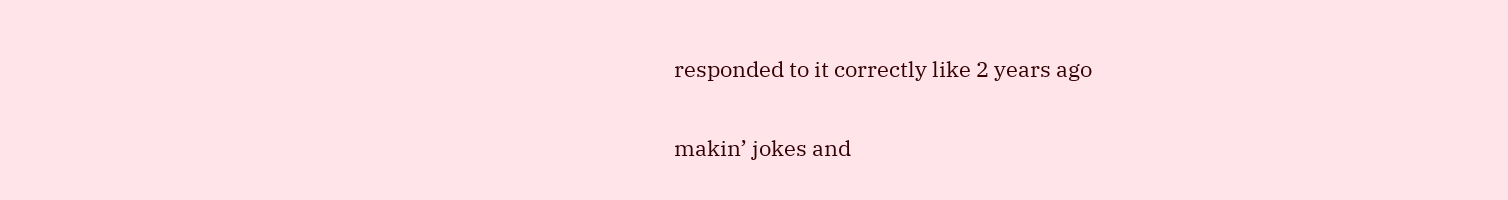responded to it correctly like 2 years ago

makin’ jokes and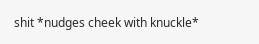shit *nudges cheek with knuckle*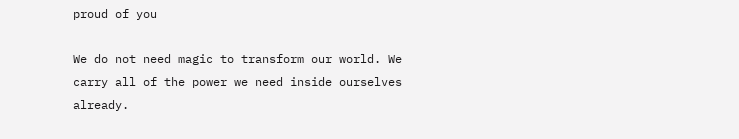proud of you

We do not need magic to transform our world. We carry all of the power we need inside ourselves already.